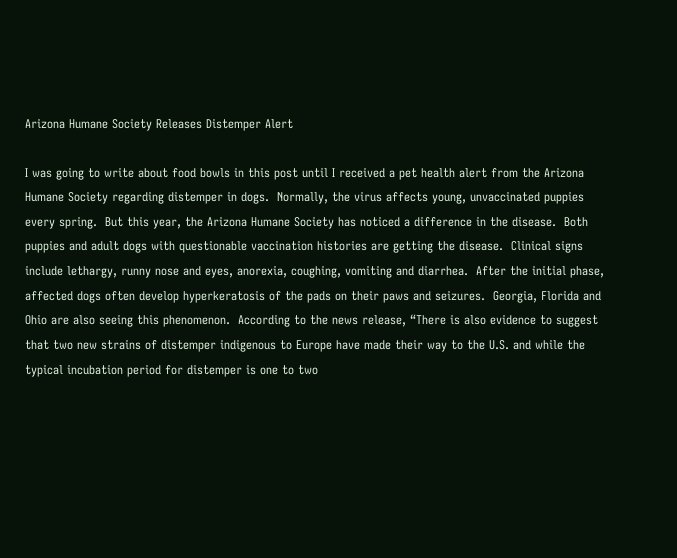Arizona Humane Society Releases Distemper Alert

I was going to write about food bowls in this post until I received a pet health alert from the Arizona Humane Society regarding distemper in dogs.  Normally, the virus affects young, unvaccinated puppies every spring.  But this year, the Arizona Humane Society has noticed a difference in the disease.  Both puppies and adult dogs with questionable vaccination histories are getting the disease.  Clinical signs include lethargy, runny nose and eyes, anorexia, coughing, vomiting and diarrhea.  After the initial phase, affected dogs often develop hyperkeratosis of the pads on their paws and seizures.  Georgia, Florida and Ohio are also seeing this phenomenon.  According to the news release, “There is also evidence to suggest that two new strains of distemper indigenous to Europe have made their way to the U.S. and while the typical incubation period for distemper is one to two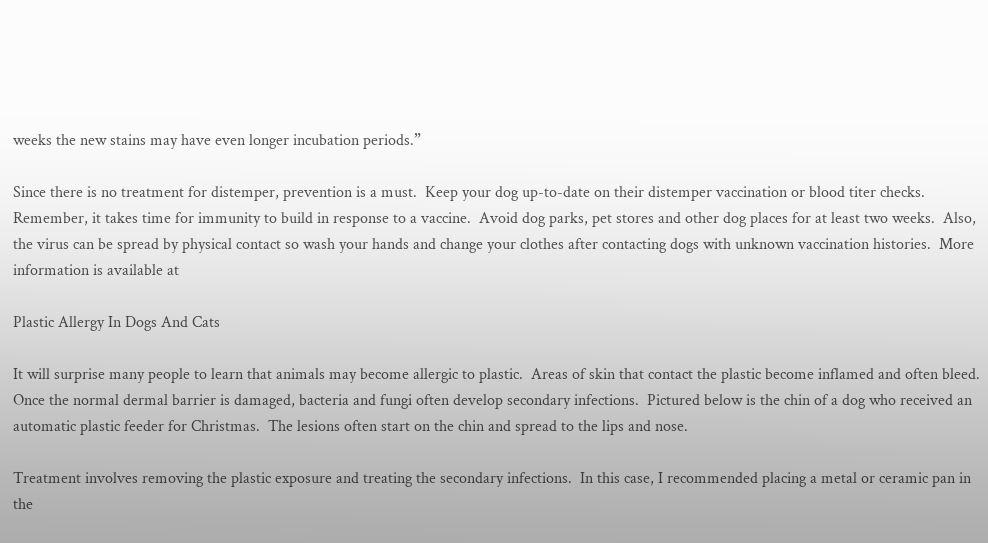weeks the new stains may have even longer incubation periods.”

Since there is no treatment for distemper, prevention is a must.  Keep your dog up-to-date on their distemper vaccination or blood titer checks.  Remember, it takes time for immunity to build in response to a vaccine.  Avoid dog parks, pet stores and other dog places for at least two weeks.  Also, the virus can be spread by physical contact so wash your hands and change your clothes after contacting dogs with unknown vaccination histories.  More information is available at

Plastic Allergy In Dogs And Cats

It will surprise many people to learn that animals may become allergic to plastic.  Areas of skin that contact the plastic become inflamed and often bleed.  Once the normal dermal barrier is damaged, bacteria and fungi often develop secondary infections.  Pictured below is the chin of a dog who received an automatic plastic feeder for Christmas.  The lesions often start on the chin and spread to the lips and nose.

Treatment involves removing the plastic exposure and treating the secondary infections.  In this case, I recommended placing a metal or ceramic pan in the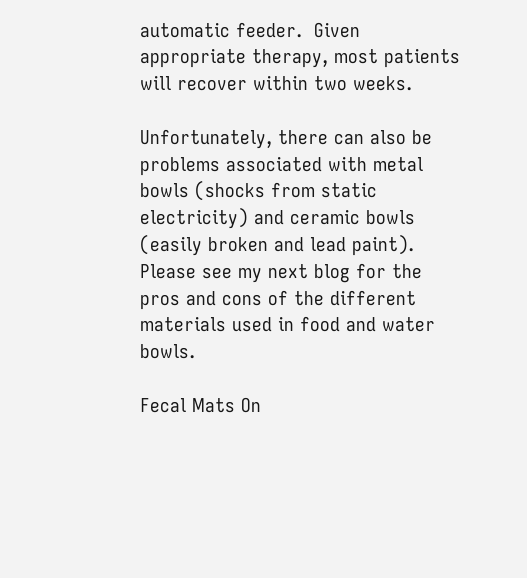automatic feeder.  Given appropriate therapy, most patients will recover within two weeks.

Unfortunately, there can also be problems associated with metal bowls (shocks from static electricity) and ceramic bowls (easily broken and lead paint).  Please see my next blog for the pros and cons of the different materials used in food and water bowls.

Fecal Mats On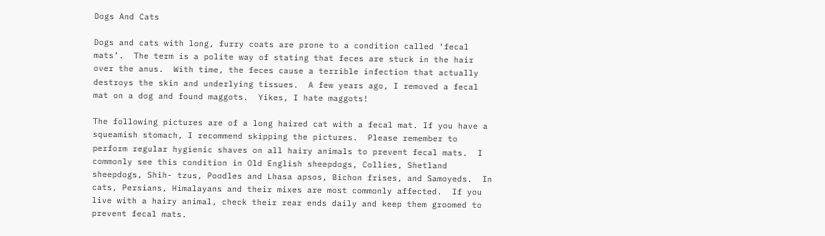Dogs And Cats

Dogs and cats with long, furry coats are prone to a condition called ‘fecal mats’.  The term is a polite way of stating that feces are stuck in the hair over the anus.  With time, the feces cause a terrible infection that actually destroys the skin and underlying tissues.  A few years ago, I removed a fecal mat on a dog and found maggots.  Yikes, I hate maggots!

The following pictures are of a long haired cat with a fecal mat. If you have a squeamish stomach, I recommend skipping the pictures.  Please remember to perform regular hygienic shaves on all hairy animals to prevent fecal mats.  I commonly see this condition in Old English sheepdogs, Collies, Shetland sheepdogs, Shih- tzus, Poodles and Lhasa apsos, Bichon frises, and Samoyeds.  In cats, Persians, Himalayans and their mixes are most commonly affected.  If you live with a hairy animal, check their rear ends daily and keep them groomed to prevent fecal mats.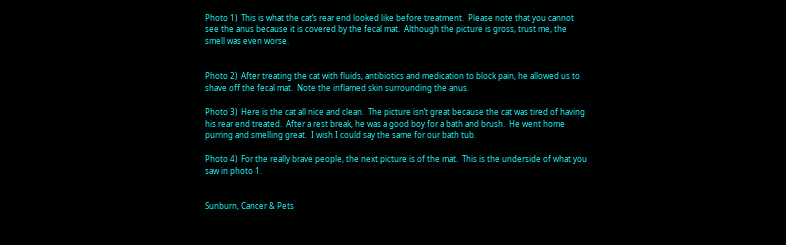Photo 1)  This is what the cat’s rear end looked like before treatment.  Please note that you cannot see the anus because it is covered by the fecal mat.  Although the picture is gross, trust me, the smell was even worse.


Photo 2)  After treating the cat with fluids, antibiotics and medication to block pain, he allowed us to shave off the fecal mat.  Note the inflamed skin surrounding the anus.

Photo 3)  Here is the cat all nice and clean.  The picture isn’t great because the cat was tired of having his rear end treated.  After a rest break, he was a good boy for a bath and brush.  He went home purring and smelling great.  I wish I could say the same for our bath tub.

Photo 4)  For the really brave people, the next picture is of the mat.  This is the underside of what you saw in photo 1.


Sunburn, Cancer & Pets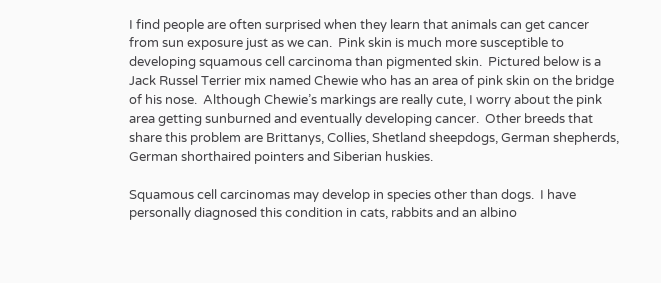I find people are often surprised when they learn that animals can get cancer from sun exposure just as we can.  Pink skin is much more susceptible to developing squamous cell carcinoma than pigmented skin.  Pictured below is a Jack Russel Terrier mix named Chewie who has an area of pink skin on the bridge of his nose.  Although Chewie’s markings are really cute, I worry about the pink area getting sunburned and eventually developing cancer.  Other breeds that share this problem are Brittanys, Collies, Shetland sheepdogs, German shepherds, German shorthaired pointers and Siberian huskies.

Squamous cell carcinomas may develop in species other than dogs.  I have personally diagnosed this condition in cats, rabbits and an albino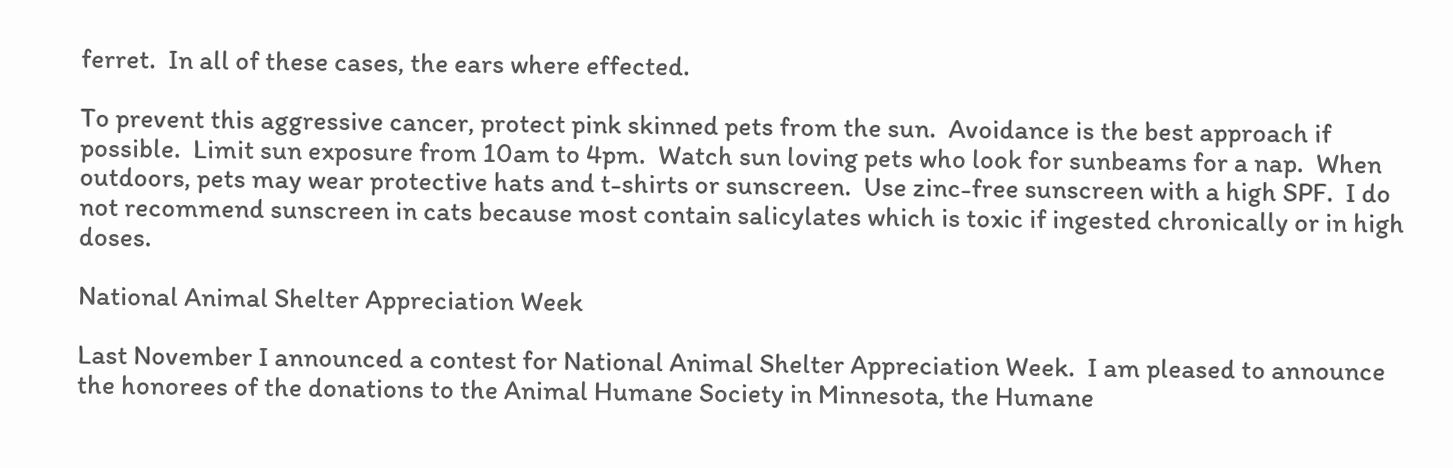ferret.  In all of these cases, the ears where effected.

To prevent this aggressive cancer, protect pink skinned pets from the sun.  Avoidance is the best approach if possible.  Limit sun exposure from 10am to 4pm.  Watch sun loving pets who look for sunbeams for a nap.  When outdoors, pets may wear protective hats and t-shirts or sunscreen.  Use zinc-free sunscreen with a high SPF.  I do not recommend sunscreen in cats because most contain salicylates which is toxic if ingested chronically or in high doses.

National Animal Shelter Appreciation Week

Last November I announced a contest for National Animal Shelter Appreciation Week.  I am pleased to announce the honorees of the donations to the Animal Humane Society in Minnesota, the Humane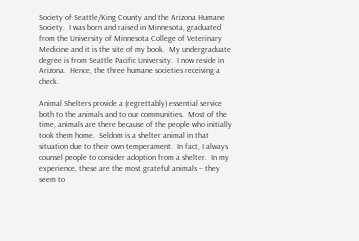Society of Seattle/King County and the Arizona Humane Society.  I was born and raised in Minnesota, graduated from the University of Minnesota College of Veterinary Medicine and it is the site of my book.  My undergraduate degree is from Seattle Pacific University.  I now reside in Arizona.  Hence, the three humane societies receiving a check.

Animal Shelters provide a (regrettably) essential service both to the animals and to our communities.  Most of the time, animals are there because of the people who initially took them home.  Seldom is a shelter animal in that situation due to their own temperament.  In fact, I always counsel people to consider adoption from a shelter.  In my experience, these are the most grateful animals – they seem to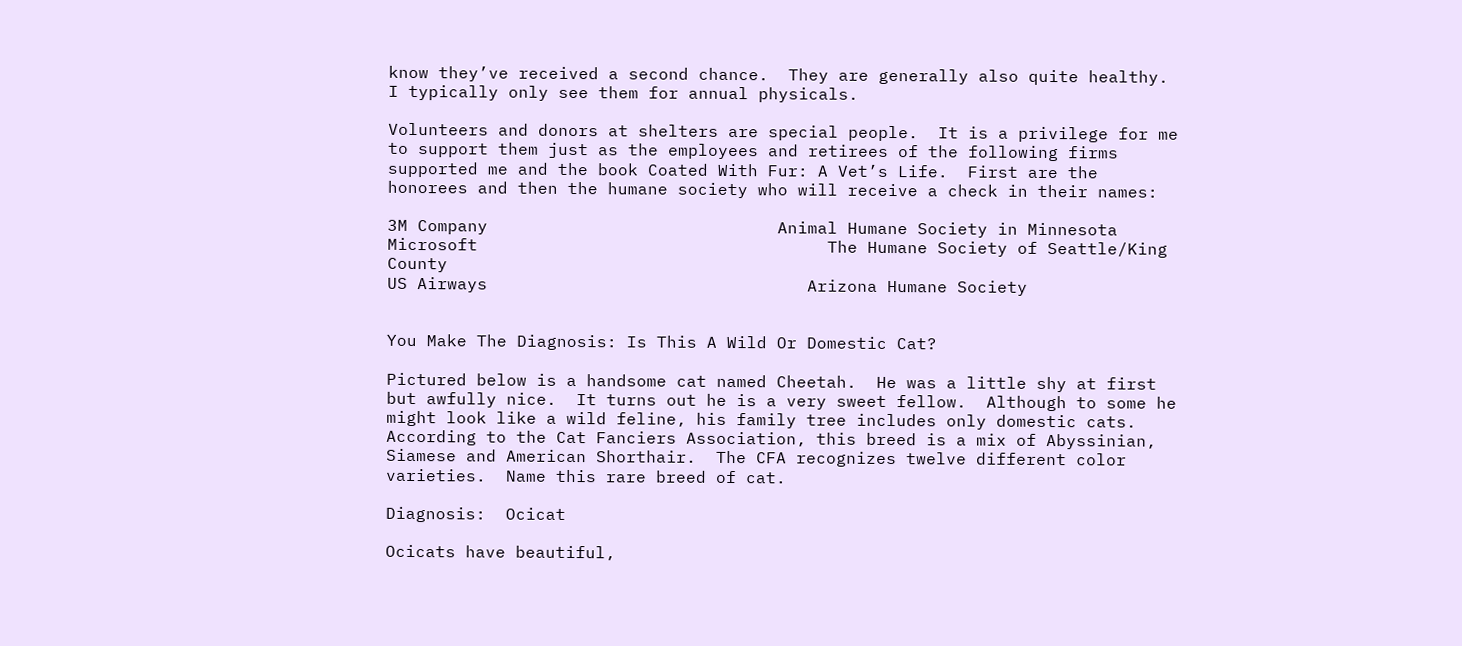know they’ve received a second chance.  They are generally also quite healthy.  I typically only see them for annual physicals.

Volunteers and donors at shelters are special people.  It is a privilege for me to support them just as the employees and retirees of the following firms supported me and the book Coated With Fur: A Vet’s Life.  First are the honorees and then the humane society who will receive a check in their names:

3M Company                             Animal Humane Society in Minnesota
Microsoft                                   The Humane Society of Seattle/King County
US Airways                                Arizona Humane Society


You Make The Diagnosis: Is This A Wild Or Domestic Cat?

Pictured below is a handsome cat named Cheetah.  He was a little shy at first but awfully nice.  It turns out he is a very sweet fellow.  Although to some he might look like a wild feline, his family tree includes only domestic cats.  According to the Cat Fanciers Association, this breed is a mix of Abyssinian, Siamese and American Shorthair.  The CFA recognizes twelve different color varieties.  Name this rare breed of cat.

Diagnosis:  Ocicat

Ocicats have beautiful,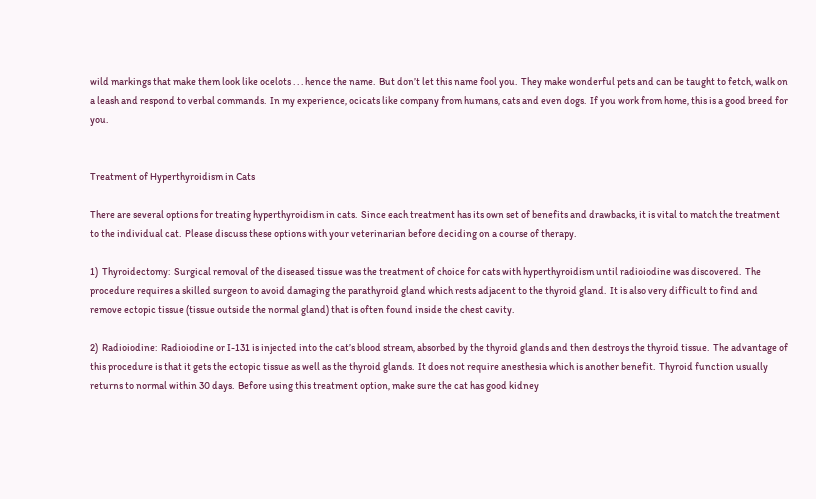wild markings that make them look like ocelots . . . hence the name.  But don’t let this name fool you.  They make wonderful pets and can be taught to fetch, walk on a leash and respond to verbal commands.  In my experience, ocicats like company from humans, cats and even dogs.  If you work from home, this is a good breed for you.


Treatment of Hyperthyroidism in Cats

There are several options for treating hyperthyroidism in cats.  Since each treatment has its own set of benefits and drawbacks, it is vital to match the treatment to the individual cat.  Please discuss these options with your veterinarian before deciding on a course of therapy.

1)  Thyroidectomy:  Surgical removal of the diseased tissue was the treatment of choice for cats with hyperthyroidism until radioiodine was discovered.  The procedure requires a skilled surgeon to avoid damaging the parathyroid gland which rests adjacent to the thyroid gland.  It is also very difficult to find and remove ectopic tissue (tissue outside the normal gland) that is often found inside the chest cavity.

2)  Radioiodine:  Radioiodine or I-131 is injected into the cat’s blood stream, absorbed by the thyroid glands and then destroys the thyroid tissue.  The advantage of this procedure is that it gets the ectopic tissue as well as the thyroid glands.  It does not require anesthesia which is another benefit.  Thyroid function usually returns to normal within 30 days.  Before using this treatment option, make sure the cat has good kidney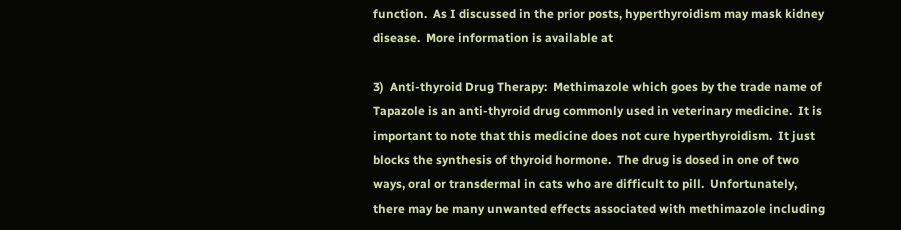function.  As I discussed in the prior posts, hyperthyroidism may mask kidney disease.  More information is available at

3)  Anti-thyroid Drug Therapy:  Methimazole which goes by the trade name of Tapazole is an anti-thyroid drug commonly used in veterinary medicine.  It is important to note that this medicine does not cure hyperthyroidism.  It just blocks the synthesis of thyroid hormone.  The drug is dosed in one of two ways, oral or transdermal in cats who are difficult to pill.  Unfortunately, there may be many unwanted effects associated with methimazole including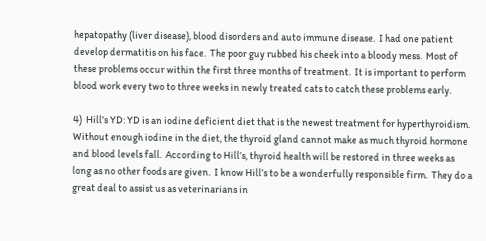hepatopathy (liver disease), blood disorders and auto immune disease.  I had one patient develop dermatitis on his face.  The poor guy rubbed his cheek into a bloody mess.  Most of these problems occur within the first three months of treatment.  It is important to perform blood work every two to three weeks in newly treated cats to catch these problems early.

4)  Hill’s YD: YD is an iodine deficient diet that is the newest treatment for hyperthyroidism.  Without enough iodine in the diet, the thyroid gland cannot make as much thyroid hormone and blood levels fall.  According to Hill’s, thyroid health will be restored in three weeks as long as no other foods are given.  I know Hill’s to be a wonderfully responsible firm.  They do a great deal to assist us as veterinarians in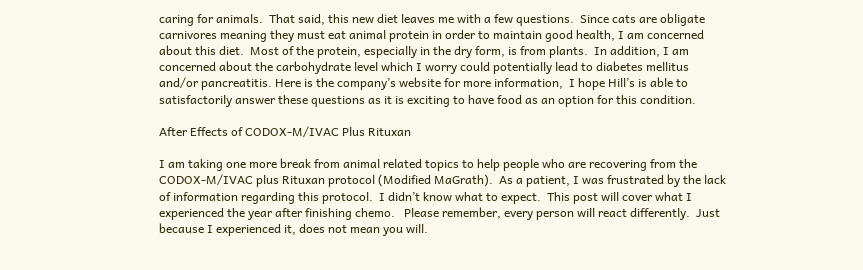caring for animals.  That said, this new diet leaves me with a few questions.  Since cats are obligate carnivores meaning they must eat animal protein in order to maintain good health, I am concerned about this diet.  Most of the protein, especially in the dry form, is from plants.  In addition, I am concerned about the carbohydrate level which I worry could potentially lead to diabetes mellitus and/or pancreatitis. Here is the company’s website for more information,  I hope Hill’s is able to satisfactorily answer these questions as it is exciting to have food as an option for this condition.

After Effects of CODOX-M/IVAC Plus Rituxan

I am taking one more break from animal related topics to help people who are recovering from the CODOX-M/IVAC plus Rituxan protocol (Modified MaGrath).  As a patient, I was frustrated by the lack of information regarding this protocol.  I didn’t know what to expect.  This post will cover what I experienced the year after finishing chemo.   Please remember, every person will react differently.  Just because I experienced it, does not mean you will.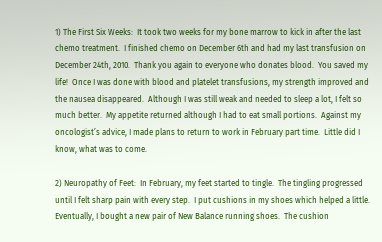1) The First Six Weeks:  It took two weeks for my bone marrow to kick in after the last chemo treatment.  I finished chemo on December 6th and had my last transfusion on December 24th, 2010.  Thank you again to everyone who donates blood.  You saved my life!  Once I was done with blood and platelet transfusions, my strength improved and the nausea disappeared.  Although I was still weak and needed to sleep a lot, I felt so much better.  My appetite returned although I had to eat small portions.  Against my oncologist’s advice, I made plans to return to work in February part time.  Little did I know, what was to come.

2) Neuropathy of Feet:  In February, my feet started to tingle.  The tingling progressed until I felt sharp pain with every step.  I put cushions in my shoes which helped a little.  Eventually, I bought a new pair of New Balance running shoes.  The cushion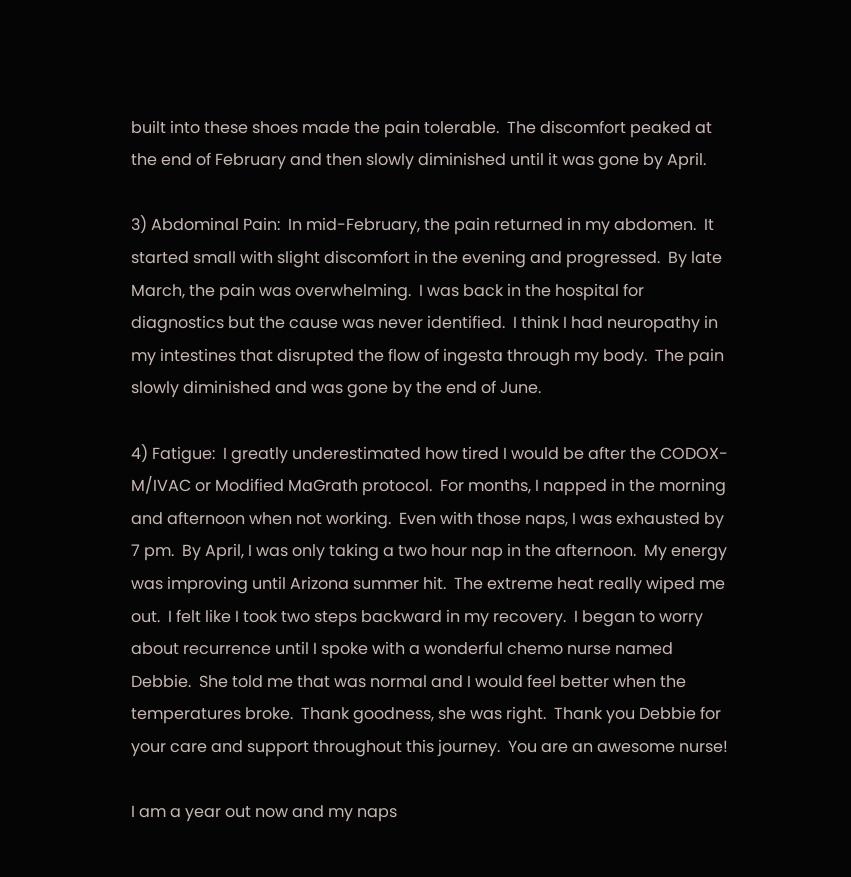built into these shoes made the pain tolerable.  The discomfort peaked at the end of February and then slowly diminished until it was gone by April.

3) Abdominal Pain:  In mid-February, the pain returned in my abdomen.  It started small with slight discomfort in the evening and progressed.  By late March, the pain was overwhelming.  I was back in the hospital for diagnostics but the cause was never identified.  I think I had neuropathy in my intestines that disrupted the flow of ingesta through my body.  The pain slowly diminished and was gone by the end of June.

4) Fatigue:  I greatly underestimated how tired I would be after the CODOX-M/IVAC or Modified MaGrath protocol.  For months, I napped in the morning and afternoon when not working.  Even with those naps, I was exhausted by 7 pm.  By April, I was only taking a two hour nap in the afternoon.  My energy was improving until Arizona summer hit.  The extreme heat really wiped me out.  I felt like I took two steps backward in my recovery.  I began to worry about recurrence until I spoke with a wonderful chemo nurse named Debbie.  She told me that was normal and I would feel better when the temperatures broke.  Thank goodness, she was right.  Thank you Debbie for your care and support throughout this journey.  You are an awesome nurse!

I am a year out now and my naps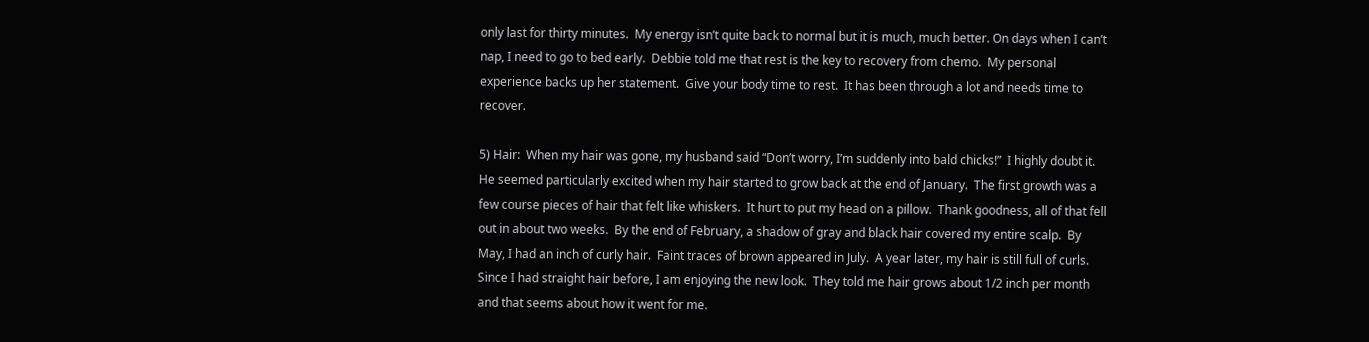only last for thirty minutes.  My energy isn’t quite back to normal but it is much, much better. On days when I can’t nap, I need to go to bed early.  Debbie told me that rest is the key to recovery from chemo.  My personal experience backs up her statement.  Give your body time to rest.  It has been through a lot and needs time to recover.

5) Hair:  When my hair was gone, my husband said “Don’t worry, I’m suddenly into bald chicks!”  I highly doubt it. He seemed particularly excited when my hair started to grow back at the end of January.  The first growth was a few course pieces of hair that felt like whiskers.  It hurt to put my head on a pillow.  Thank goodness, all of that fell out in about two weeks.  By the end of February, a shadow of gray and black hair covered my entire scalp.  By May, I had an inch of curly hair.  Faint traces of brown appeared in July.  A year later, my hair is still full of curls.  Since I had straight hair before, I am enjoying the new look.  They told me hair grows about 1/2 inch per month and that seems about how it went for me.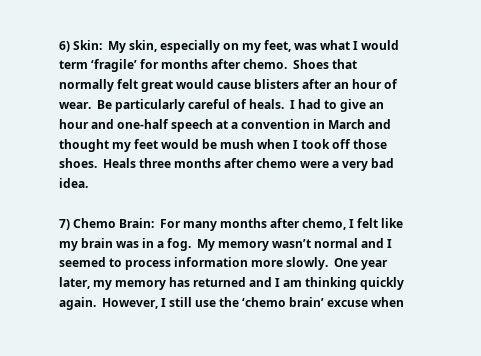6) Skin:  My skin, especially on my feet, was what I would term ‘fragile’ for months after chemo.  Shoes that normally felt great would cause blisters after an hour of wear.  Be particularly careful of heals.  I had to give an hour and one-half speech at a convention in March and thought my feet would be mush when I took off those shoes.  Heals three months after chemo were a very bad idea.

7) Chemo Brain:  For many months after chemo, I felt like my brain was in a fog.  My memory wasn’t normal and I seemed to process information more slowly.  One year later, my memory has returned and I am thinking quickly again.  However, I still use the ‘chemo brain’ excuse when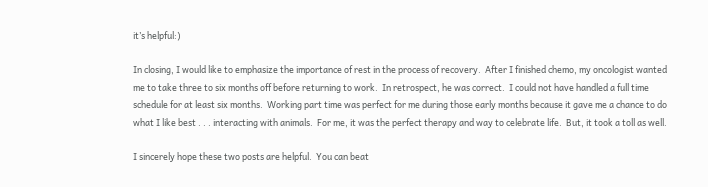it’s helpful:)

In closing, I would like to emphasize the importance of rest in the process of recovery.  After I finished chemo, my oncologist wanted me to take three to six months off before returning to work.  In retrospect, he was correct.  I could not have handled a full time schedule for at least six months.  Working part time was perfect for me during those early months because it gave me a chance to do what I like best . . . interacting with animals.  For me, it was the perfect therapy and way to celebrate life.  But, it took a toll as well.

I sincerely hope these two posts are helpful.  You can beat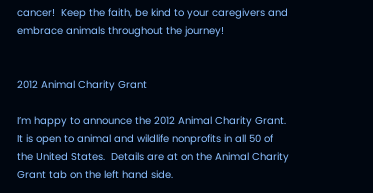cancer!  Keep the faith, be kind to your caregivers and embrace animals throughout the journey!


2012 Animal Charity Grant

I’m happy to announce the 2012 Animal Charity Grant.  It is open to animal and wildlife nonprofits in all 50 of the United States.  Details are at on the Animal Charity Grant tab on the left hand side.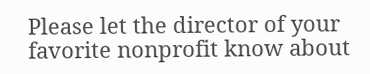Please let the director of your favorite nonprofit know about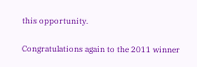this opportunity.

Congratulations again to the 2011 winner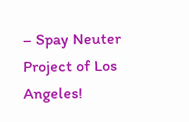– Spay Neuter Project of Los Angeles!